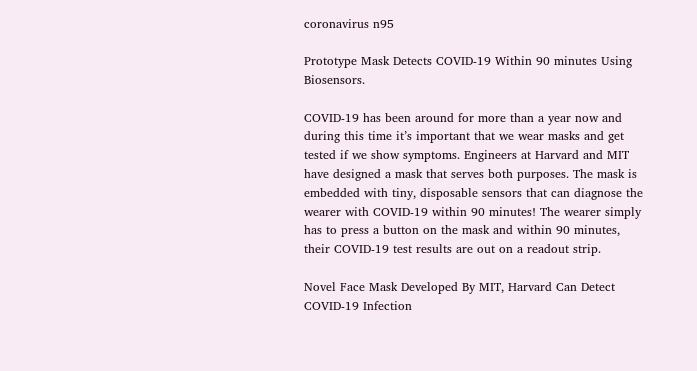coronavirus n95

Prototype Mask Detects COVID-19 Within 90 minutes Using Biosensors.

COVID-19 has been around for more than a year now and during this time it’s important that we wear masks and get tested if we show symptoms. Engineers at Harvard and MIT have designed a mask that serves both purposes. The mask is embedded with tiny, disposable sensors that can diagnose the wearer with COVID-19 within 90 minutes! The wearer simply has to press a button on the mask and within 90 minutes, their COVID-19 test results are out on a readout strip.

Novel Face Mask Developed By MIT, Harvard Can Detect COVID-19 Infection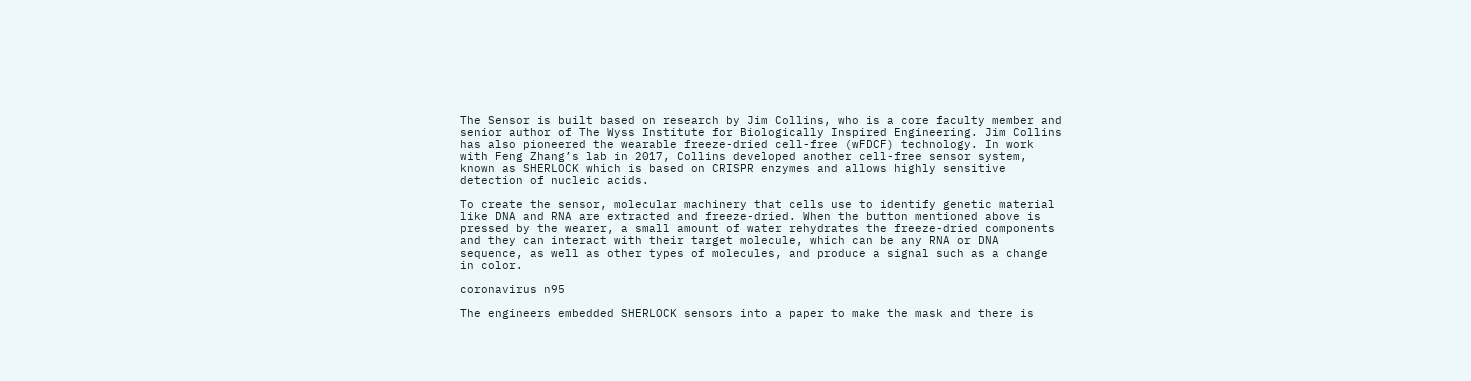The Sensor is built based on research by Jim Collins, who is a core faculty member and senior author of The Wyss Institute for Biologically Inspired Engineering. Jim Collins has also pioneered the wearable freeze-dried cell-free (wFDCF) technology. In work with Feng Zhang’s lab in 2017, Collins developed another cell-free sensor system, known as SHERLOCK which is based on CRISPR enzymes and allows highly sensitive detection of nucleic acids.

To create the sensor, molecular machinery that cells use to identify genetic material like DNA and RNA are extracted and freeze-dried. When the button mentioned above is pressed by the wearer, a small amount of water rehydrates the freeze-dried components and they can interact with their target molecule, which can be any RNA or DNA sequence, as well as other types of molecules, and produce a signal such as a change in color.

coronavirus n95

The engineers embedded SHERLOCK sensors into a paper to make the mask and there is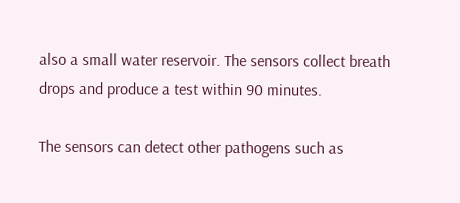also a small water reservoir. The sensors collect breath drops and produce a test within 90 minutes.

The sensors can detect other pathogens such as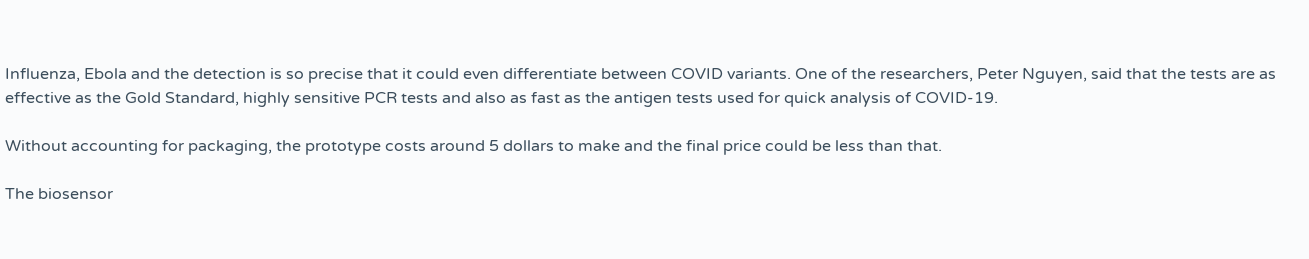Influenza, Ebola and the detection is so precise that it could even differentiate between COVID variants. One of the researchers, Peter Nguyen, said that the tests are as effective as the Gold Standard, highly sensitive PCR tests and also as fast as the antigen tests used for quick analysis of COVID-19.

Without accounting for packaging, the prototype costs around 5 dollars to make and the final price could be less than that.

The biosensor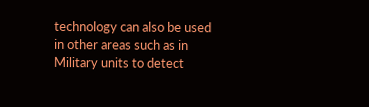technology can also be used in other areas such as in Military units to detect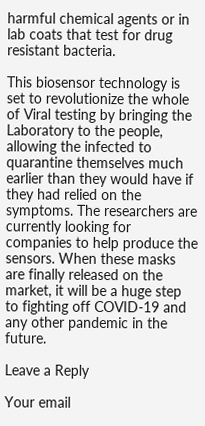harmful chemical agents or in lab coats that test for drug resistant bacteria.

This biosensor technology is set to revolutionize the whole of Viral testing by bringing the Laboratory to the people, allowing the infected to quarantine themselves much earlier than they would have if they had relied on the symptoms. The researchers are currently looking for companies to help produce the sensors. When these masks are finally released on the market, it will be a huge step to fighting off COVID-19 and any other pandemic in the future.

Leave a Reply

Your email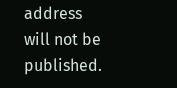address will not be published.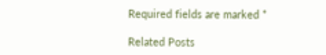Required fields are marked *

Related Posts